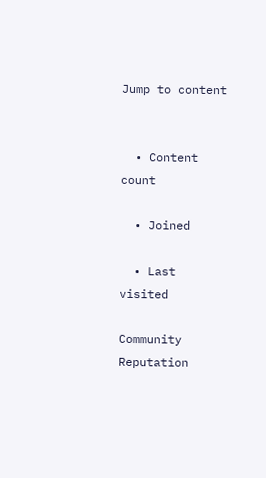Jump to content


  • Content count

  • Joined

  • Last visited

Community Reputation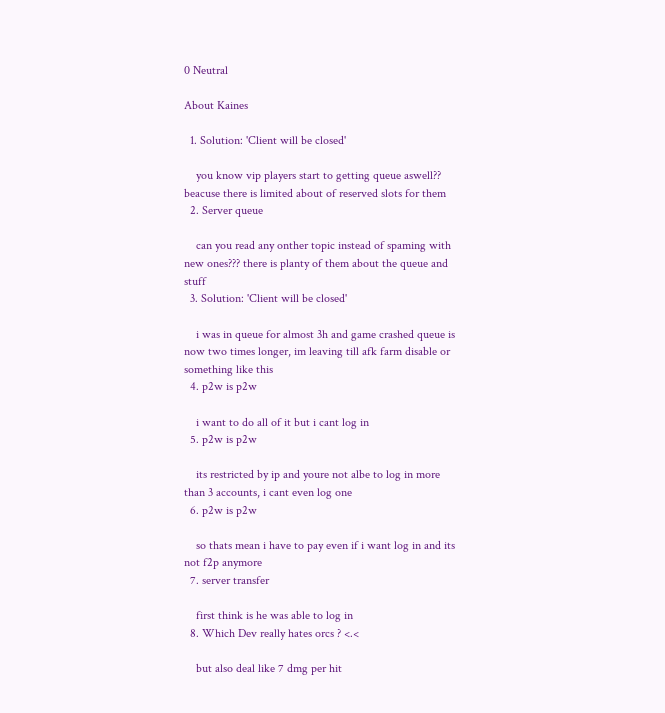0 Neutral

About Kaines

  1. Solution: 'Client will be closed'

    you know vip players start to getting queue aswell?? beacuse there is limited about of reserved slots for them
  2. Server queue

    can you read any onther topic instead of spaming with new ones??? there is planty of them about the queue and stuff
  3. Solution: 'Client will be closed'

    i was in queue for almost 3h and game crashed queue is now two times longer, im leaving till afk farm disable or something like this
  4. p2w is p2w

    i want to do all of it but i cant log in
  5. p2w is p2w

    its restricted by ip and youre not albe to log in more than 3 accounts, i cant even log one
  6. p2w is p2w

    so thats mean i have to pay even if i want log in and its not f2p anymore
  7. server transfer

    first think is he was able to log in
  8. Which Dev really hates orcs ? <.<

    but also deal like 7 dmg per hit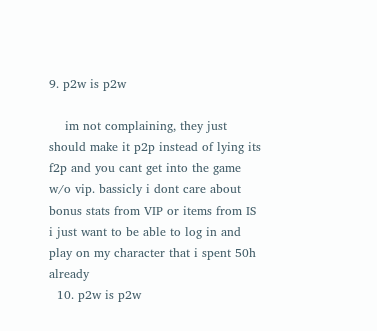9. p2w is p2w

    im not complaining, they just should make it p2p instead of lying its f2p and you cant get into the game w/o vip. bassicly i dont care about bonus stats from VIP or items from IS i just want to be able to log in and play on my character that i spent 50h already
  10. p2w is p2w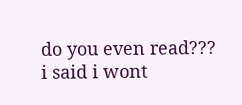do you even read??? i said i wont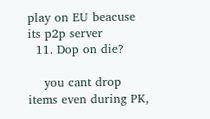play on EU beacuse its p2p server
  11. Dop on die?

    you cant drop items even during PK,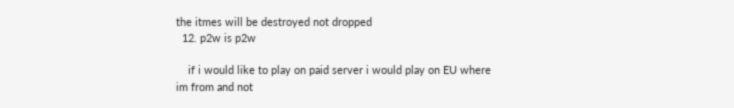the itmes will be destroyed not dropped
  12. p2w is p2w

    if i would like to play on paid server i would play on EU where im from and not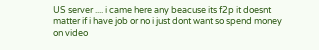US server .... i came here any beacuse its f2p it doesnt matter if i have job or no i just dont want so spend money on video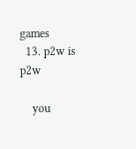games
  13. p2w is p2w

    you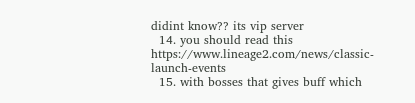didint know?? its vip server
  14. you should read this https://www.lineage2.com/news/classic-launch-events
  15. with bosses that gives buff which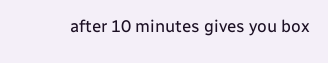after 10 minutes gives you box